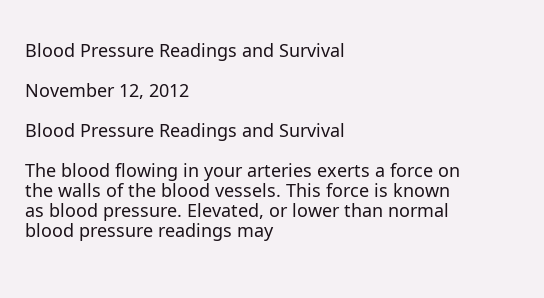Blood Pressure Readings and Survival

November 12, 2012

Blood Pressure Readings and Survival

The blood flowing in your arteries exerts a force on the walls of the blood vessels. This force is known as blood pressure. Elevated, or lower than normal blood pressure readings may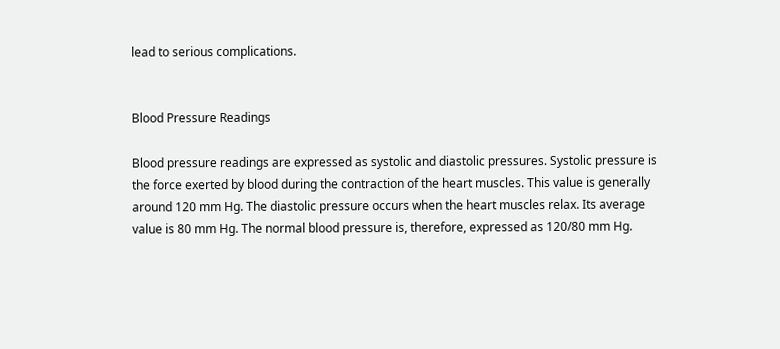lead to serious complications.


Blood Pressure Readings

Blood pressure readings are expressed as systolic and diastolic pressures. Systolic pressure is the force exerted by blood during the contraction of the heart muscles. This value is generally around 120 mm Hg. The diastolic pressure occurs when the heart muscles relax. Its average value is 80 mm Hg. The normal blood pressure is, therefore, expressed as 120/80 mm Hg.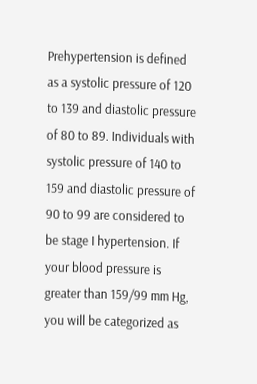Prehypertension is defined as a systolic pressure of 120 to 139 and diastolic pressure of 80 to 89. Individuals with systolic pressure of 140 to 159 and diastolic pressure of 90 to 99 are considered to be stage I hypertension. If your blood pressure is greater than 159/99 mm Hg, you will be categorized as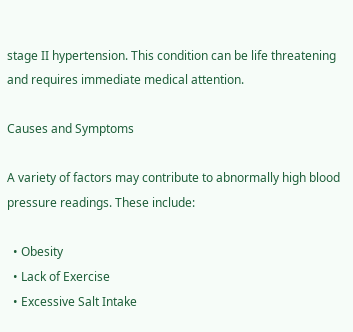stage II hypertension. This condition can be life threatening and requires immediate medical attention.

Causes and Symptoms

A variety of factors may contribute to abnormally high blood pressure readings. These include:

  • Obesity
  • Lack of Exercise
  • Excessive Salt Intake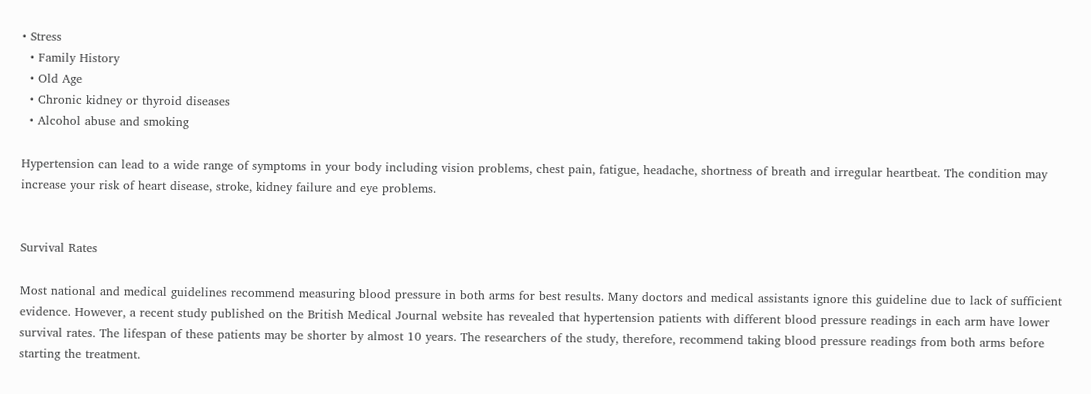• Stress
  • Family History
  • Old Age
  • Chronic kidney or thyroid diseases
  • Alcohol abuse and smoking

Hypertension can lead to a wide range of symptoms in your body including vision problems, chest pain, fatigue, headache, shortness of breath and irregular heartbeat. The condition may increase your risk of heart disease, stroke, kidney failure and eye problems.


Survival Rates

Most national and medical guidelines recommend measuring blood pressure in both arms for best results. Many doctors and medical assistants ignore this guideline due to lack of sufficient evidence. However, a recent study published on the British Medical Journal website has revealed that hypertension patients with different blood pressure readings in each arm have lower survival rates. The lifespan of these patients may be shorter by almost 10 years. The researchers of the study, therefore, recommend taking blood pressure readings from both arms before starting the treatment.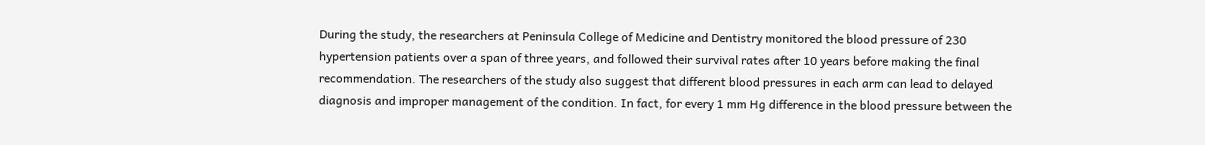During the study, the researchers at Peninsula College of Medicine and Dentistry monitored the blood pressure of 230 hypertension patients over a span of three years, and followed their survival rates after 10 years before making the final recommendation. The researchers of the study also suggest that different blood pressures in each arm can lead to delayed diagnosis and improper management of the condition. In fact, for every 1 mm Hg difference in the blood pressure between the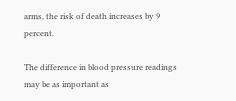arms, the risk of death increases by 9 percent.

The difference in blood pressure readings may be as important as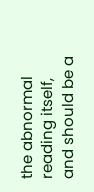the abnormal reading itself, and should be a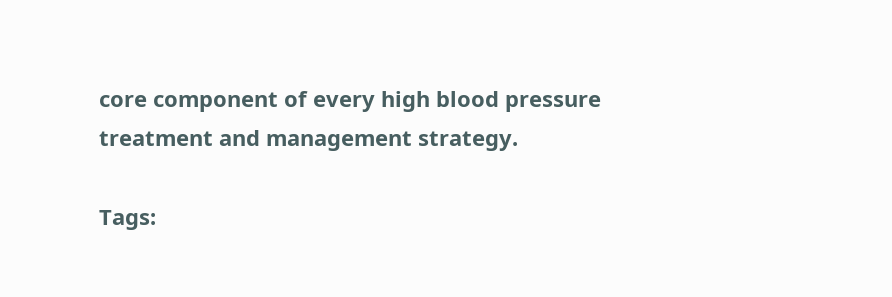core component of every high blood pressure treatment and management strategy.

Tags: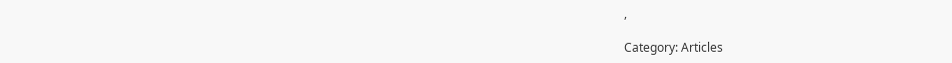,

Category: Articles